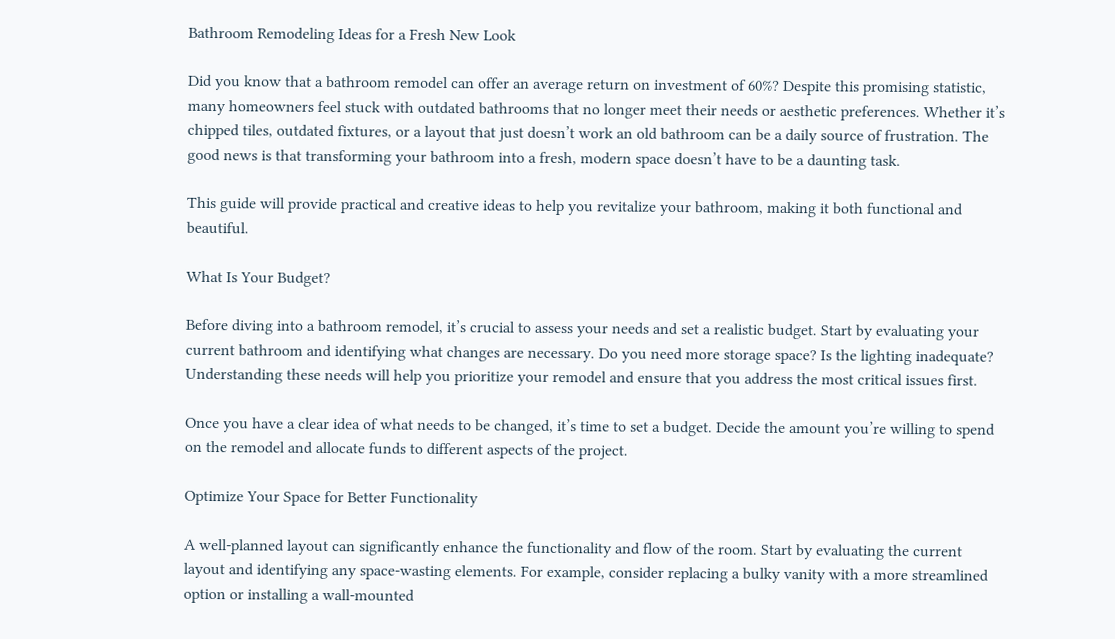Bathroom Remodeling Ideas for a Fresh New Look

Did you know that a bathroom remodel can offer an average return on investment of 60%? Despite this promising statistic, many homeowners feel stuck with outdated bathrooms that no longer meet their needs or aesthetic preferences. Whether it’s chipped tiles, outdated fixtures, or a layout that just doesn’t work an old bathroom can be a daily source of frustration. The good news is that transforming your bathroom into a fresh, modern space doesn’t have to be a daunting task.

This guide will provide practical and creative ideas to help you revitalize your bathroom, making it both functional and beautiful.

What Is Your Budget?

Before diving into a bathroom remodel, it’s crucial to assess your needs and set a realistic budget. Start by evaluating your current bathroom and identifying what changes are necessary. Do you need more storage space? Is the lighting inadequate? Understanding these needs will help you prioritize your remodel and ensure that you address the most critical issues first.

Once you have a clear idea of what needs to be changed, it’s time to set a budget. Decide the amount you’re willing to spend on the remodel and allocate funds to different aspects of the project.

Optimize Your Space for Better Functionality

A well-planned layout can significantly enhance the functionality and flow of the room. Start by evaluating the current layout and identifying any space-wasting elements. For example, consider replacing a bulky vanity with a more streamlined option or installing a wall-mounted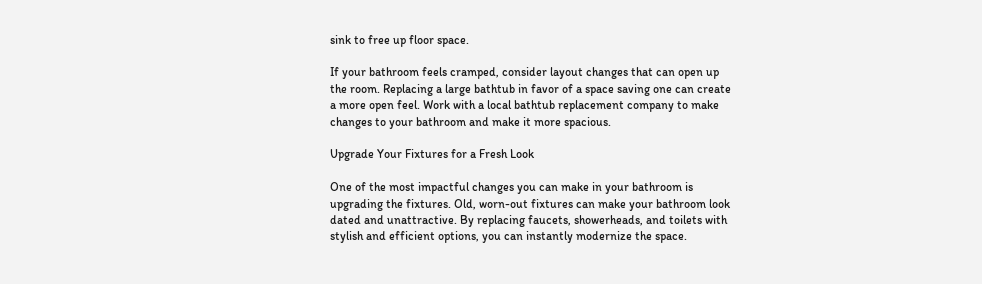sink to free up floor space.

If your bathroom feels cramped, consider layout changes that can open up the room. Replacing a large bathtub in favor of a space saving one can create a more open feel. Work with a local bathtub replacement company to make changes to your bathroom and make it more spacious.

Upgrade Your Fixtures for a Fresh Look

One of the most impactful changes you can make in your bathroom is upgrading the fixtures. Old, worn-out fixtures can make your bathroom look dated and unattractive. By replacing faucets, showerheads, and toilets with stylish and efficient options, you can instantly modernize the space.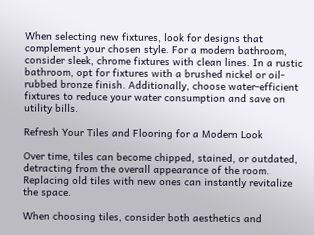When selecting new fixtures, look for designs that complement your chosen style. For a modern bathroom, consider sleek, chrome fixtures with clean lines. In a rustic bathroom, opt for fixtures with a brushed nickel or oil-rubbed bronze finish. Additionally, choose water-efficient fixtures to reduce your water consumption and save on utility bills.

Refresh Your Tiles and Flooring for a Modern Look

Over time, tiles can become chipped, stained, or outdated, detracting from the overall appearance of the room. Replacing old tiles with new ones can instantly revitalize the space.

When choosing tiles, consider both aesthetics and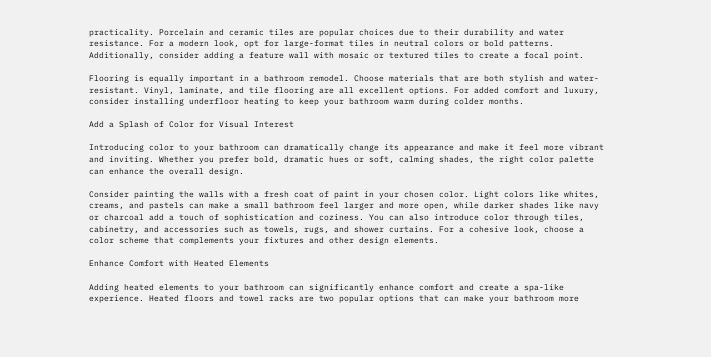practicality. Porcelain and ceramic tiles are popular choices due to their durability and water resistance. For a modern look, opt for large-format tiles in neutral colors or bold patterns. Additionally, consider adding a feature wall with mosaic or textured tiles to create a focal point.

Flooring is equally important in a bathroom remodel. Choose materials that are both stylish and water-resistant. Vinyl, laminate, and tile flooring are all excellent options. For added comfort and luxury, consider installing underfloor heating to keep your bathroom warm during colder months.

Add a Splash of Color for Visual Interest

Introducing color to your bathroom can dramatically change its appearance and make it feel more vibrant and inviting. Whether you prefer bold, dramatic hues or soft, calming shades, the right color palette can enhance the overall design.

Consider painting the walls with a fresh coat of paint in your chosen color. Light colors like whites, creams, and pastels can make a small bathroom feel larger and more open, while darker shades like navy or charcoal add a touch of sophistication and coziness. You can also introduce color through tiles, cabinetry, and accessories such as towels, rugs, and shower curtains. For a cohesive look, choose a color scheme that complements your fixtures and other design elements.

Enhance Comfort with Heated Elements

Adding heated elements to your bathroom can significantly enhance comfort and create a spa-like experience. Heated floors and towel racks are two popular options that can make your bathroom more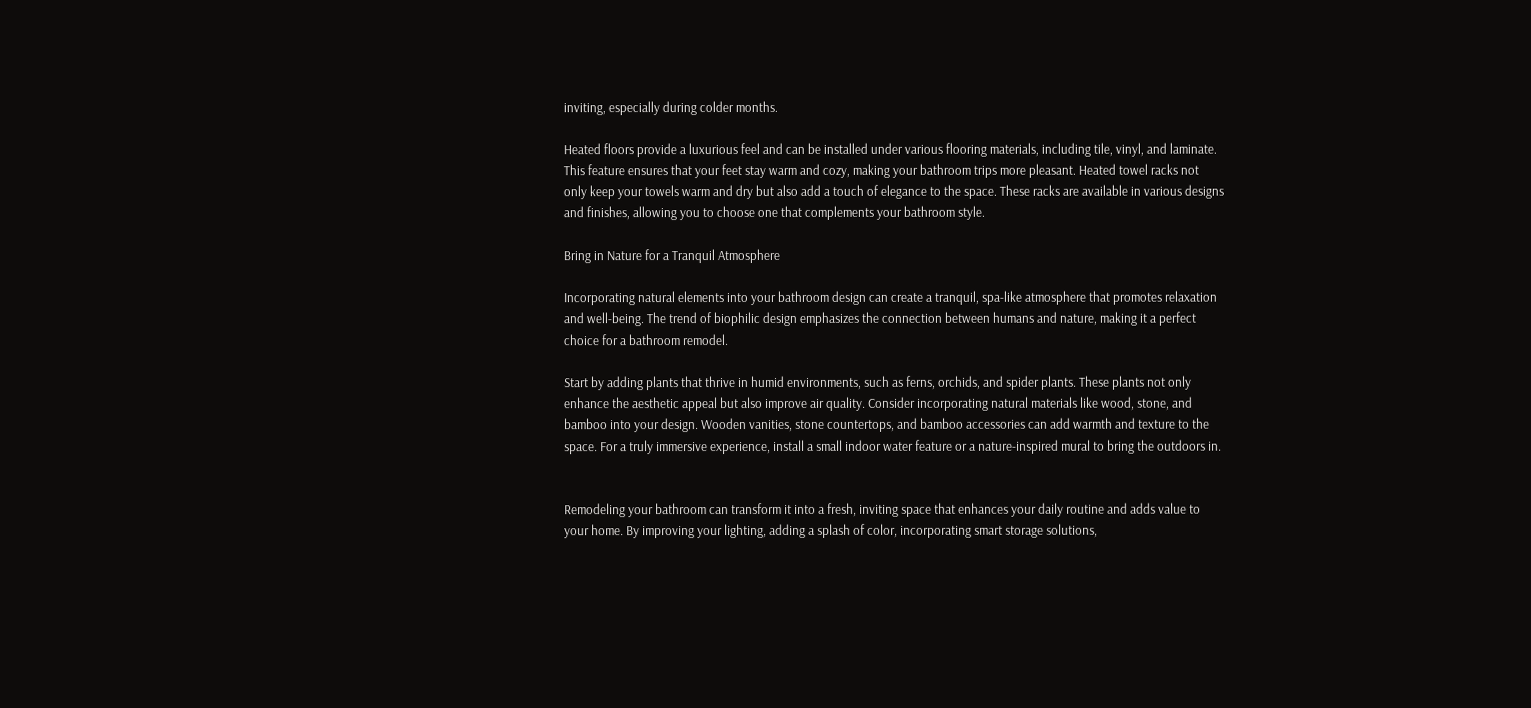inviting, especially during colder months.

Heated floors provide a luxurious feel and can be installed under various flooring materials, including tile, vinyl, and laminate. This feature ensures that your feet stay warm and cozy, making your bathroom trips more pleasant. Heated towel racks not only keep your towels warm and dry but also add a touch of elegance to the space. These racks are available in various designs and finishes, allowing you to choose one that complements your bathroom style.

Bring in Nature for a Tranquil Atmosphere

Incorporating natural elements into your bathroom design can create a tranquil, spa-like atmosphere that promotes relaxation and well-being. The trend of biophilic design emphasizes the connection between humans and nature, making it a perfect choice for a bathroom remodel.

Start by adding plants that thrive in humid environments, such as ferns, orchids, and spider plants. These plants not only enhance the aesthetic appeal but also improve air quality. Consider incorporating natural materials like wood, stone, and bamboo into your design. Wooden vanities, stone countertops, and bamboo accessories can add warmth and texture to the space. For a truly immersive experience, install a small indoor water feature or a nature-inspired mural to bring the outdoors in.


Remodeling your bathroom can transform it into a fresh, inviting space that enhances your daily routine and adds value to your home. By improving your lighting, adding a splash of color, incorporating smart storage solutions,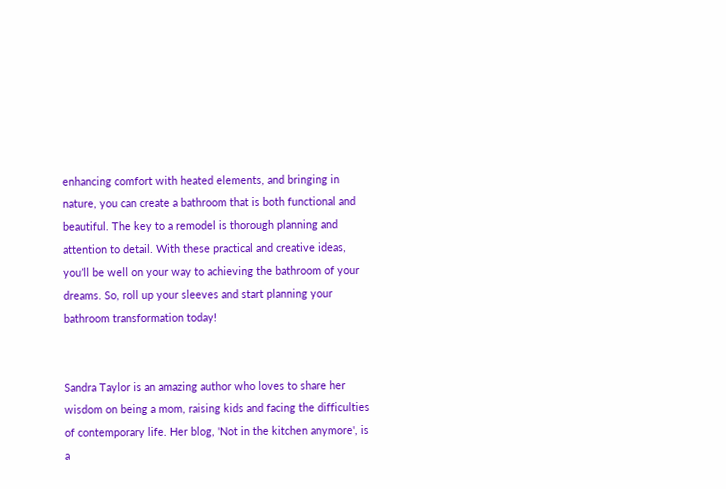enhancing comfort with heated elements, and bringing in nature, you can create a bathroom that is both functional and beautiful. The key to a remodel is thorough planning and attention to detail. With these practical and creative ideas, you’ll be well on your way to achieving the bathroom of your dreams. So, roll up your sleeves and start planning your bathroom transformation today!


Sandra Taylor is an amazing author who loves to share her wisdom on being a mom, raising kids and facing the difficulties of contemporary life. Her blog, 'Not in the kitchen anymore', is a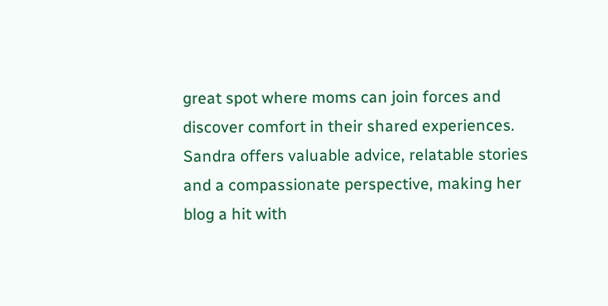great spot where moms can join forces and discover comfort in their shared experiences. Sandra offers valuable advice, relatable stories and a compassionate perspective, making her blog a hit with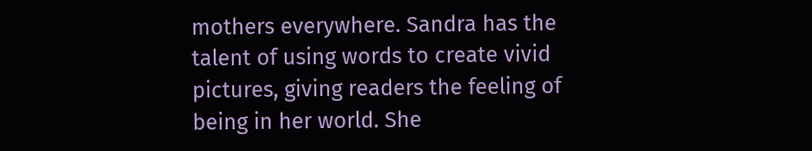mothers everywhere. Sandra has the talent of using words to create vivid pictures, giving readers the feeling of being in her world. She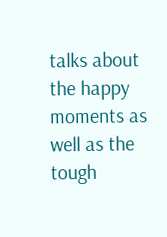talks about the happy moments as well as the tough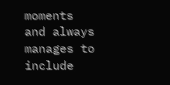moments and always manages to include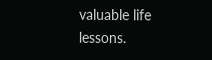valuable life lessons.